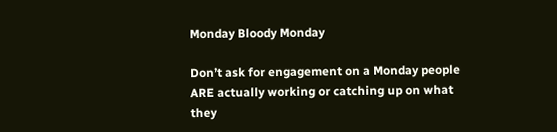Monday Bloody Monday

Don’t ask for engagement on a Monday people ARE actually working or catching up on what they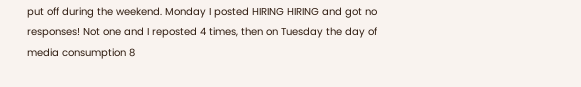put off during the weekend. Monday I posted HIRING HIRING and got no responses! Not one and I reposted 4 times, then on Tuesday the day of media consumption 8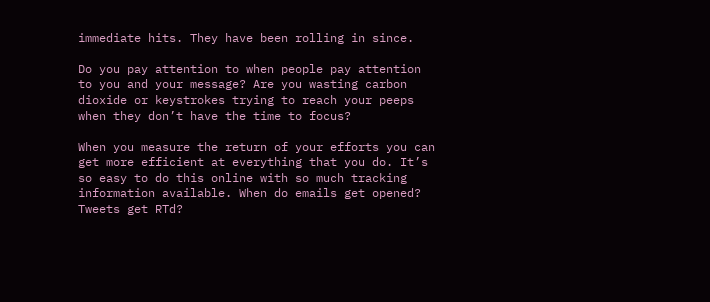immediate hits. They have been rolling in since.

Do you pay attention to when people pay attention to you and your message? Are you wasting carbon dioxide or keystrokes trying to reach your peeps when they don’t have the time to focus?

When you measure the return of your efforts you can get more efficient at everything that you do. It’s so easy to do this online with so much tracking information available. When do emails get opened? Tweets get RTd?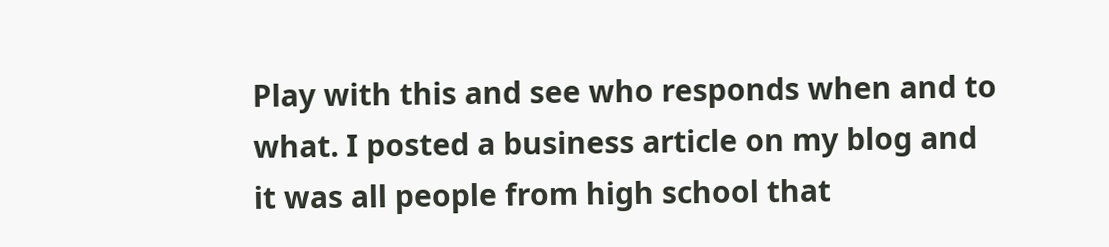Play with this and see who responds when and to what. I posted a business article on my blog and it was all people from high school that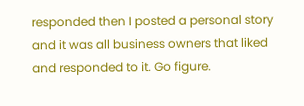responded then I posted a personal story and it was all business owners that liked and responded to it. Go figure.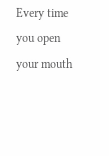Every time you open your mouth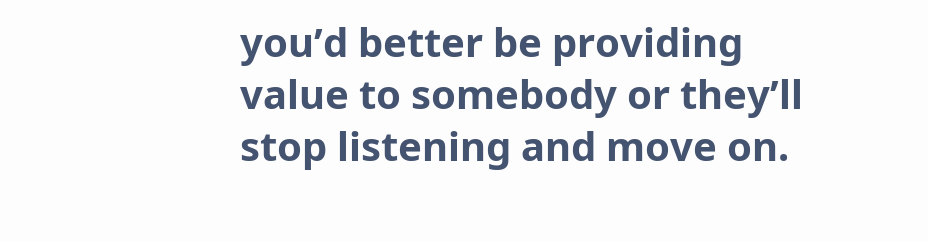you’d better be providing value to somebody or they’ll stop listening and move on.